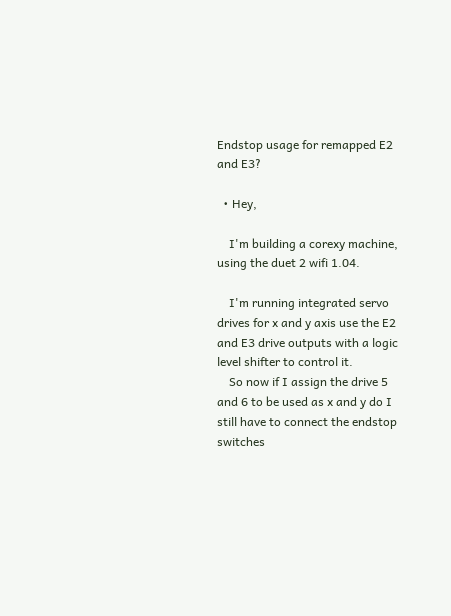Endstop usage for remapped E2 and E3?

  • Hey,

    I'm building a corexy machine, using the duet 2 wifi 1.04.

    I'm running integrated servo drives for x and y axis use the E2 and E3 drive outputs with a logic level shifter to control it.
    So now if I assign the drive 5 and 6 to be used as x and y do I still have to connect the endstop switches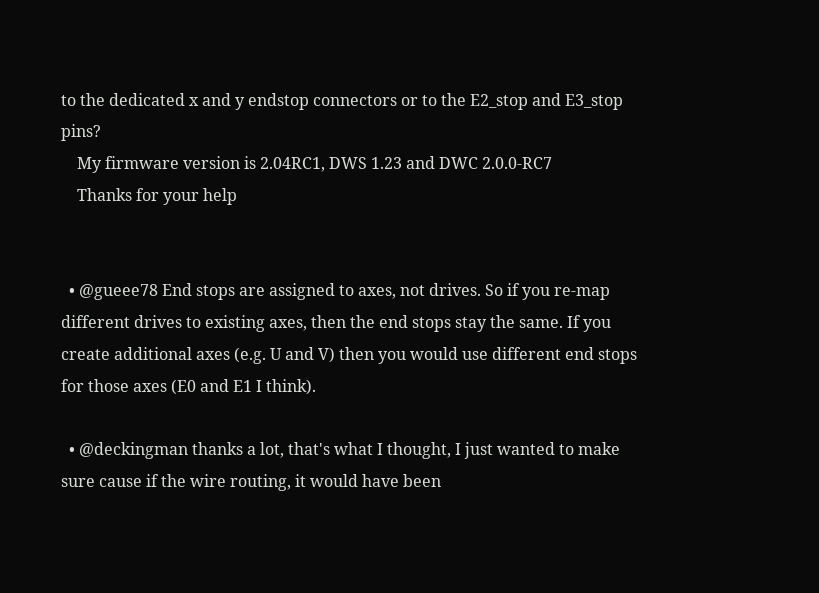to the dedicated x and y endstop connectors or to the E2_stop and E3_stop pins?
    My firmware version is 2.04RC1, DWS 1.23 and DWC 2.0.0-RC7
    Thanks for your help


  • @gueee78 End stops are assigned to axes, not drives. So if you re-map different drives to existing axes, then the end stops stay the same. If you create additional axes (e.g. U and V) then you would use different end stops for those axes (E0 and E1 I think).

  • @deckingman thanks a lot, that's what I thought, I just wanted to make sure cause if the wire routing, it would have been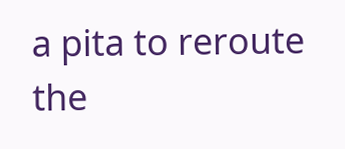a pita to reroute the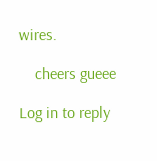wires.

    cheers gueee

Log in to reply